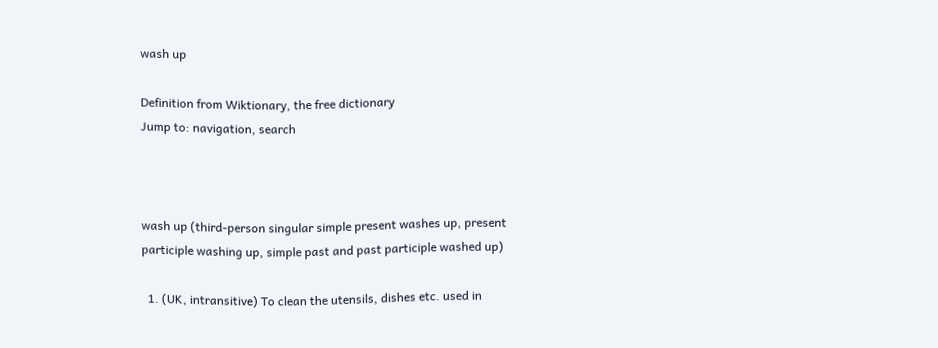wash up

Definition from Wiktionary, the free dictionary
Jump to: navigation, search



wash up (third-person singular simple present washes up, present participle washing up, simple past and past participle washed up)

  1. (UK, intransitive) To clean the utensils, dishes etc. used in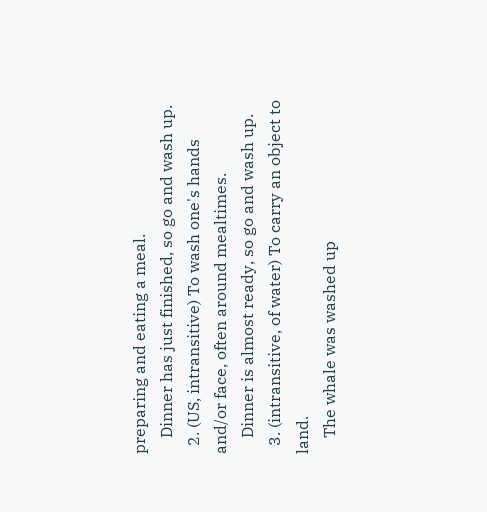preparing and eating a meal.
    Dinner has just finished, so go and wash up.
  2. (US, intransitive) To wash one's hands and/or face, often around mealtimes.
    Dinner is almost ready, so go and wash up.
  3. (intransitive, of water) To carry an object to land.
    The whale was washed up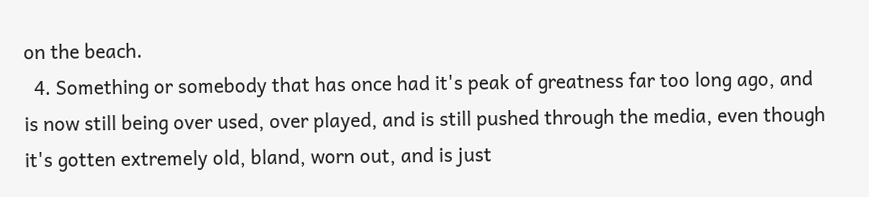on the beach.
  4. Something or somebody that has once had it's peak of greatness far too long ago, and is now still being over used, over played, and is still pushed through the media, even though it's gotten extremely old, bland, worn out, and is just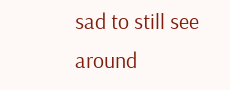sad to still see around